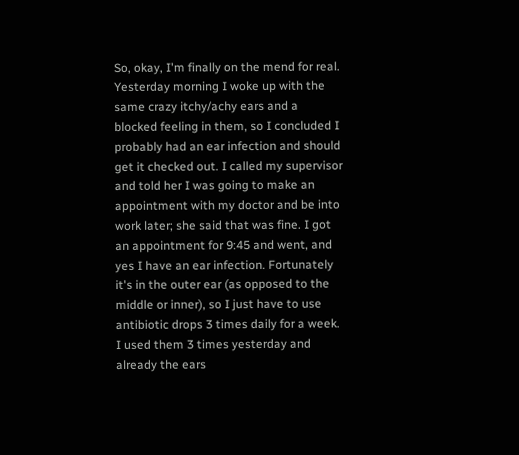So, okay, I'm finally on the mend for real. Yesterday morning I woke up with the same crazy itchy/achy ears and a blocked feeling in them, so I concluded I probably had an ear infection and should get it checked out. I called my supervisor and told her I was going to make an appointment with my doctor and be into work later; she said that was fine. I got an appointment for 9:45 and went, and yes I have an ear infection. Fortunately it's in the outer ear (as opposed to the middle or inner), so I just have to use antibiotic drops 3 times daily for a week. I used them 3 times yesterday and already the ears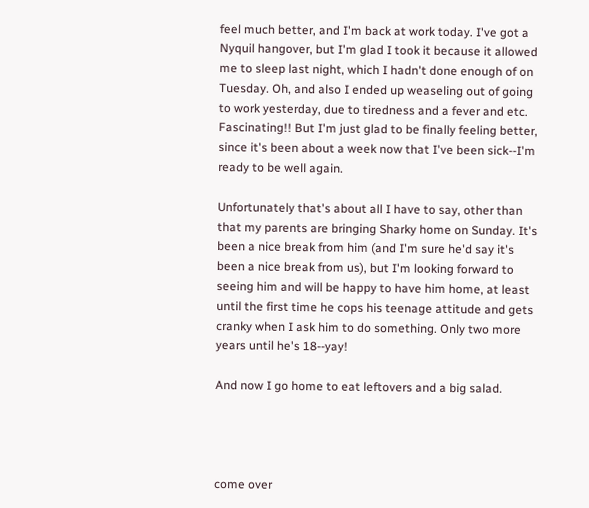feel much better, and I'm back at work today. I've got a Nyquil hangover, but I'm glad I took it because it allowed me to sleep last night, which I hadn't done enough of on Tuesday. Oh, and also I ended up weaseling out of going to work yesterday, due to tiredness and a fever and etc. Fascinating!! But I'm just glad to be finally feeling better, since it's been about a week now that I've been sick--I'm ready to be well again.

Unfortunately that's about all I have to say, other than that my parents are bringing Sharky home on Sunday. It's been a nice break from him (and I'm sure he'd say it's been a nice break from us), but I'm looking forward to seeing him and will be happy to have him home, at least until the first time he cops his teenage attitude and gets cranky when I ask him to do something. Only two more years until he's 18--yay!

And now I go home to eat leftovers and a big salad.




come over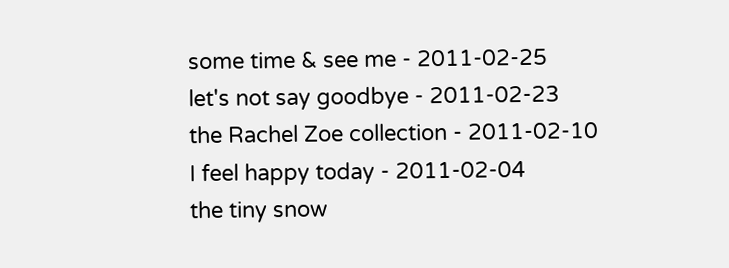some time & see me - 2011-02-25
let's not say goodbye - 2011-02-23
the Rachel Zoe collection - 2011-02-10
I feel happy today - 2011-02-04
the tiny snow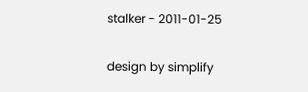stalker - 2011-01-25

design by simplify